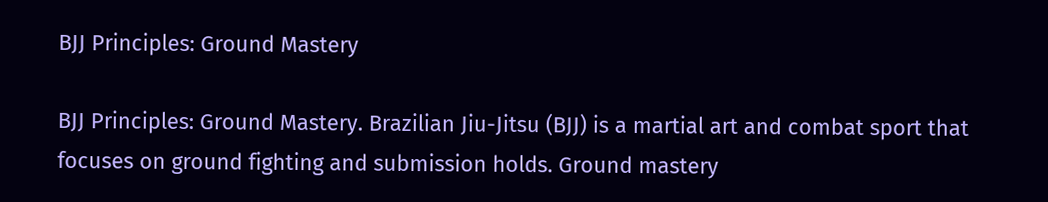BJJ Principles: Ground Mastery

BJJ Principles: Ground Mastery. Brazilian Jiu-Jitsu (BJJ) is a martial art and combat sport that focuses on ground fighting and submission holds. Ground mastery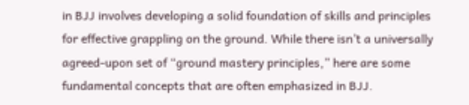in BJJ involves developing a solid foundation of skills and principles for effective grappling on the ground. While there isn’t a universally agreed-upon set of “ground mastery principles,” here are some fundamental concepts that are often emphasized in BJJ.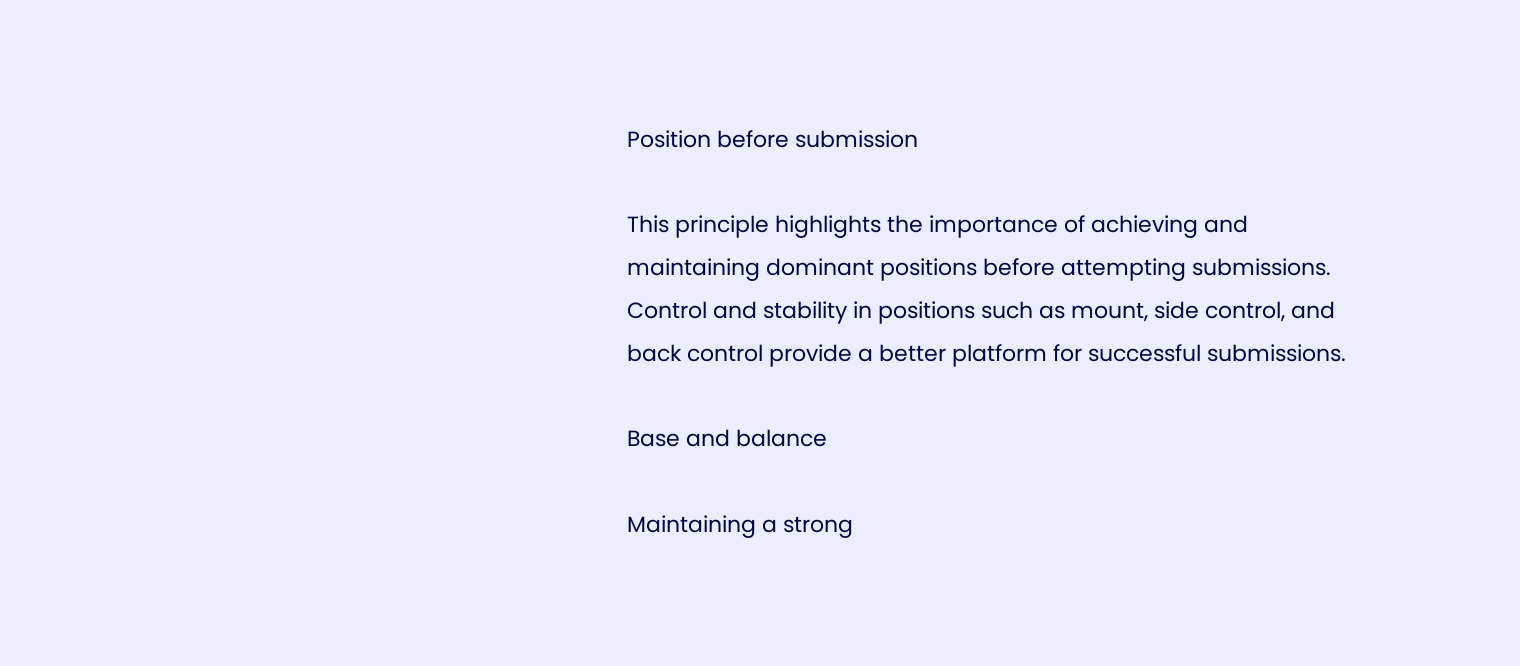Position before submission

This principle highlights the importance of achieving and maintaining dominant positions before attempting submissions. Control and stability in positions such as mount, side control, and back control provide a better platform for successful submissions.

Base and balance

Maintaining a strong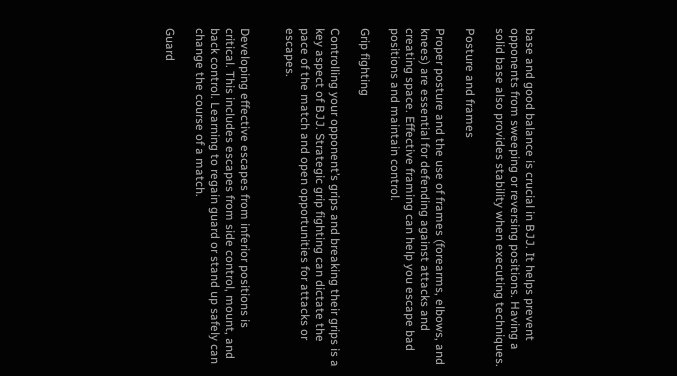base and good balance is crucial in BJJ. It helps prevent opponents from sweeping or reversing positions. Having a solid base also provides stability when executing techniques.

Posture and frames

Proper posture and the use of frames (forearms, elbows, and knees) are essential for defending against attacks and creating space. Effective framing can help you escape bad positions and maintain control.

Grip fighting

Controlling your opponent’s grips and breaking their grips is a key aspect of BJJ. Strategic grip fighting can dictate the pace of the match and open opportunities for attacks or escapes.


Developing effective escapes from inferior positions is critical. This includes escapes from side control, mount, and back control. Learning to regain guard or stand up safely can change the course of a match.

Guard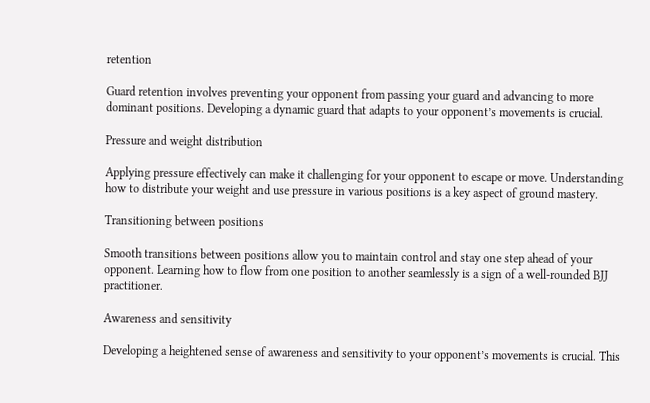retention

Guard retention involves preventing your opponent from passing your guard and advancing to more dominant positions. Developing a dynamic guard that adapts to your opponent’s movements is crucial.

Pressure and weight distribution

Applying pressure effectively can make it challenging for your opponent to escape or move. Understanding how to distribute your weight and use pressure in various positions is a key aspect of ground mastery.

Transitioning between positions

Smooth transitions between positions allow you to maintain control and stay one step ahead of your opponent. Learning how to flow from one position to another seamlessly is a sign of a well-rounded BJJ practitioner.

Awareness and sensitivity

Developing a heightened sense of awareness and sensitivity to your opponent’s movements is crucial. This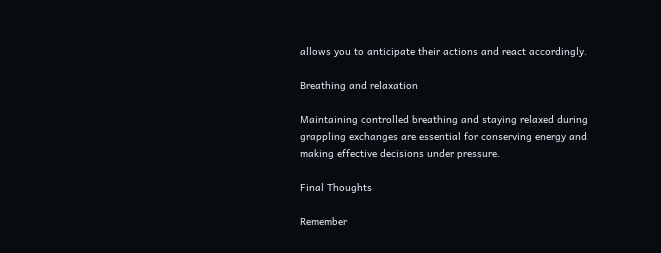allows you to anticipate their actions and react accordingly.

Breathing and relaxation

Maintaining controlled breathing and staying relaxed during grappling exchanges are essential for conserving energy and making effective decisions under pressure.

Final Thoughts

Remember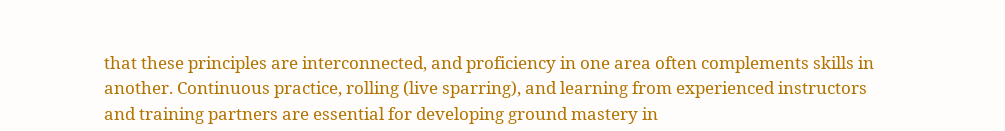that these principles are interconnected, and proficiency in one area often complements skills in another. Continuous practice, rolling (live sparring), and learning from experienced instructors and training partners are essential for developing ground mastery in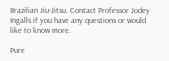Brazilian Jiu-Jitsu. Contact Professor Jodey Ingalls if you have any questions or would like to know more.

Pure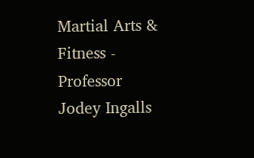Martial Arts & Fitness - Professor Jodey Ingalls